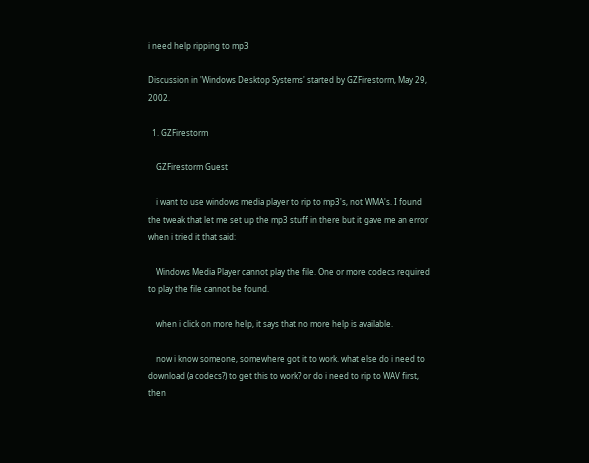i need help ripping to mp3

Discussion in 'Windows Desktop Systems' started by GZFirestorm, May 29, 2002.

  1. GZFirestorm

    GZFirestorm Guest

    i want to use windows media player to rip to mp3's, not WMA's. I found the tweak that let me set up the mp3 stuff in there but it gave me an error when i tried it that said:

    Windows Media Player cannot play the file. One or more codecs required to play the file cannot be found.

    when i click on more help, it says that no more help is available.

    now i know someone, somewhere got it to work. what else do i need to download (a codecs?) to get this to work? or do i need to rip to WAV first, then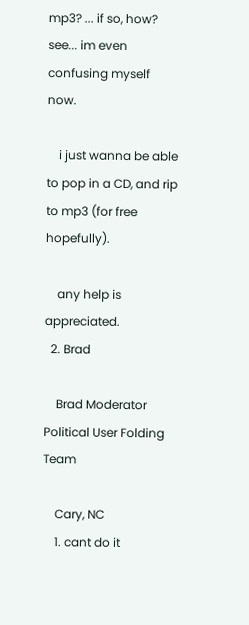mp3? ... if so, how? see... im even confusing myself now.

    i just wanna be able to pop in a CD, and rip to mp3 (for free hopefully).

    any help is appreciated.
  2. Brad

    Brad Moderator Political User Folding Team

    Cary, NC
    1. cant do it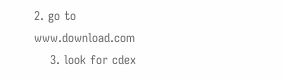2. go to www.download.com
    3. look for cdex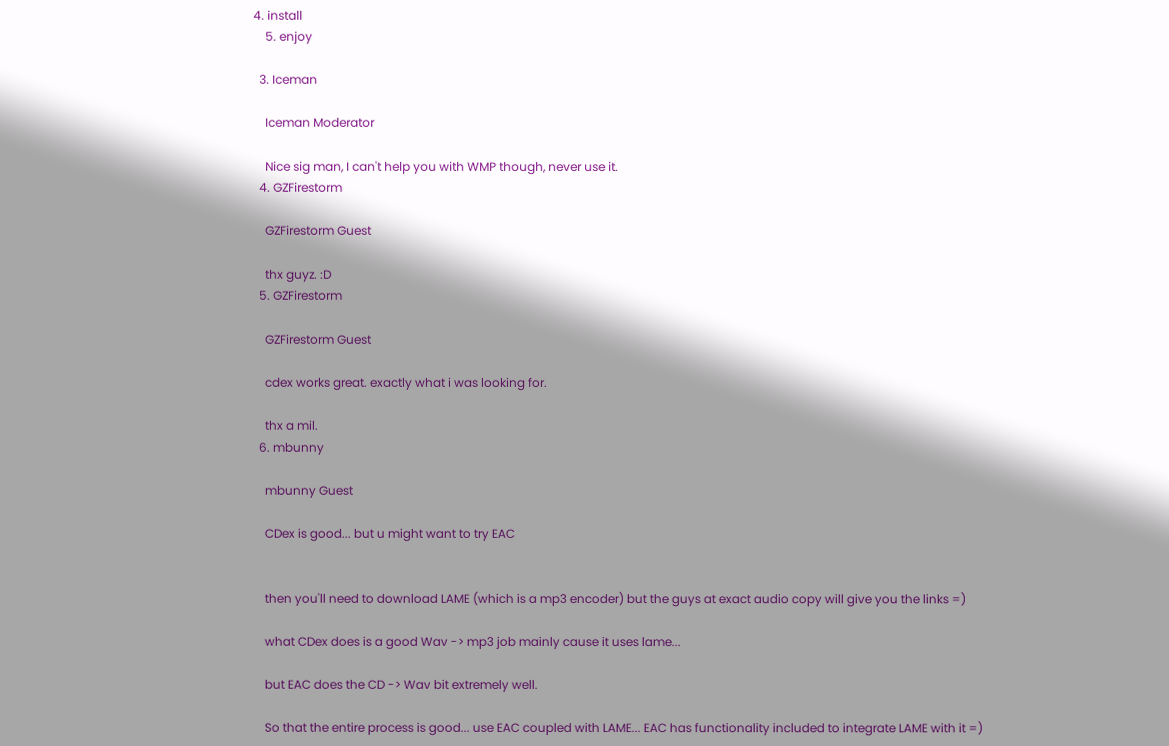4. install
    5. enjoy

  3. Iceman

    Iceman Moderator

    Nice sig man, I can't help you with WMP though, never use it.
  4. GZFirestorm

    GZFirestorm Guest

    thx guyz. :D
  5. GZFirestorm

    GZFirestorm Guest

    cdex works great. exactly what i was looking for.

    thx a mil.
  6. mbunny

    mbunny Guest

    CDex is good... but u might want to try EAC


    then you'll need to download LAME (which is a mp3 encoder) but the guys at exact audio copy will give you the links =)

    what CDex does is a good Wav -> mp3 job mainly cause it uses lame...

    but EAC does the CD -> Wav bit extremely well.

    So that the entire process is good... use EAC coupled with LAME... EAC has functionality included to integrate LAME with it =)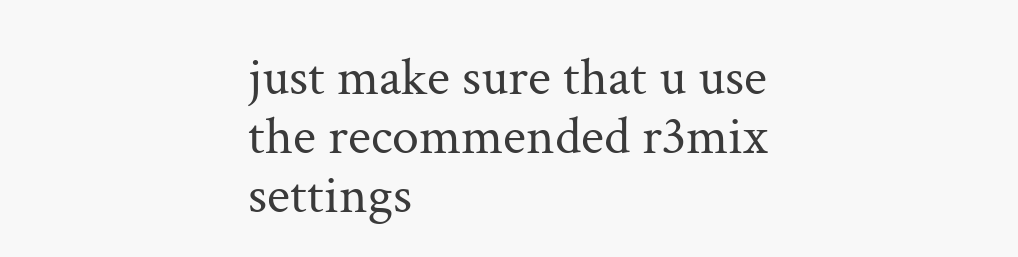just make sure that u use the recommended r3mix settings